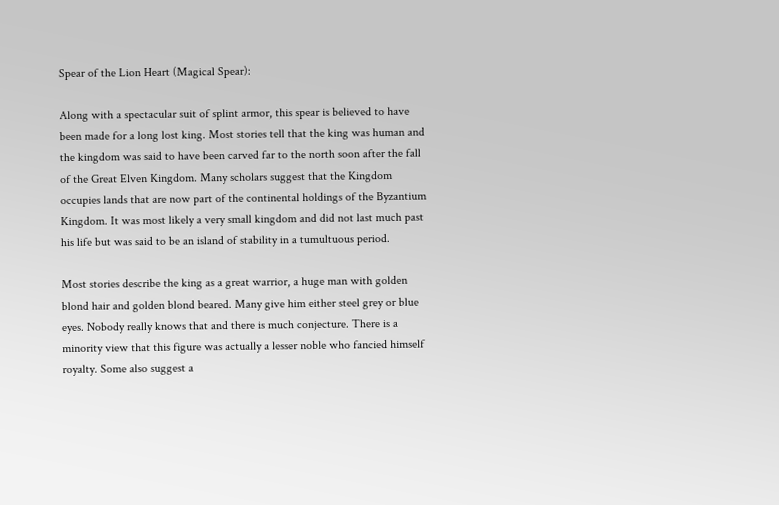Spear of the Lion Heart (Magical Spear):

Along with a spectacular suit of splint armor, this spear is believed to have been made for a long lost king. Most stories tell that the king was human and the kingdom was said to have been carved far to the north soon after the fall of the Great Elven Kingdom. Many scholars suggest that the Kingdom occupies lands that are now part of the continental holdings of the Byzantium Kingdom. It was most likely a very small kingdom and did not last much past his life but was said to be an island of stability in a tumultuous period.

Most stories describe the king as a great warrior, a huge man with golden blond hair and golden blond beared. Many give him either steel grey or blue eyes. Nobody really knows that and there is much conjecture. There is a minority view that this figure was actually a lesser noble who fancied himself royalty. Some also suggest a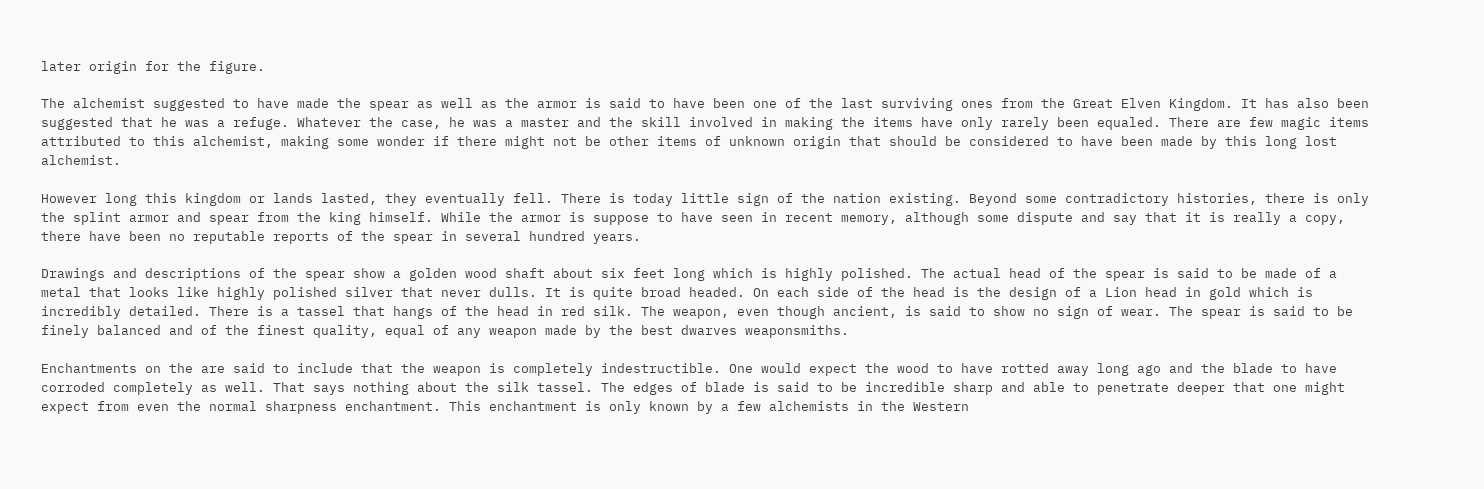later origin for the figure.

The alchemist suggested to have made the spear as well as the armor is said to have been one of the last surviving ones from the Great Elven Kingdom. It has also been suggested that he was a refuge. Whatever the case, he was a master and the skill involved in making the items have only rarely been equaled. There are few magic items attributed to this alchemist, making some wonder if there might not be other items of unknown origin that should be considered to have been made by this long lost alchemist.

However long this kingdom or lands lasted, they eventually fell. There is today little sign of the nation existing. Beyond some contradictory histories, there is only the splint armor and spear from the king himself. While the armor is suppose to have seen in recent memory, although some dispute and say that it is really a copy, there have been no reputable reports of the spear in several hundred years.

Drawings and descriptions of the spear show a golden wood shaft about six feet long which is highly polished. The actual head of the spear is said to be made of a metal that looks like highly polished silver that never dulls. It is quite broad headed. On each side of the head is the design of a Lion head in gold which is incredibly detailed. There is a tassel that hangs of the head in red silk. The weapon, even though ancient, is said to show no sign of wear. The spear is said to be finely balanced and of the finest quality, equal of any weapon made by the best dwarves weaponsmiths.

Enchantments on the are said to include that the weapon is completely indestructible. One would expect the wood to have rotted away long ago and the blade to have corroded completely as well. That says nothing about the silk tassel. The edges of blade is said to be incredible sharp and able to penetrate deeper that one might expect from even the normal sharpness enchantment. This enchantment is only known by a few alchemists in the Western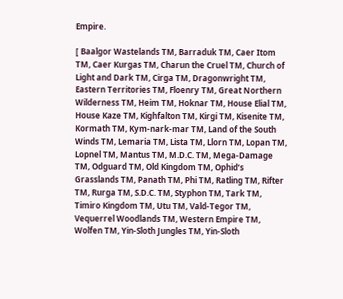Empire.

[ Baalgor Wastelands TM, Barraduk TM, Caer Itom TM, Caer Kurgas TM, Charun the Cruel TM, Church of Light and Dark TM, Cirga TM, Dragonwright TM, Eastern Territories TM, Floenry TM, Great Northern Wilderness TM, Heim TM, Hoknar TM, House Elial TM, House Kaze TM, Kighfalton TM, Kirgi TM, Kisenite TM, Kormath TM, Kym-nark-mar TM, Land of the South Winds TM, Lemaria TM, Lista TM, Llorn TM, Lopan TM, Lopnel TM, Mantus TM, M.D.C. TM, Mega-Damage TM, Odguard TM, Old Kingdom TM, Ophid’s Grasslands TM, Panath TM, Phi TM, Ratling TM, Rifter TM, Rurga TM, S.D.C. TM, Styphon TM, Tark TM, Timiro Kingdom TM, Utu TM, Vald-Tegor TM, Vequerrel Woodlands TM, Western Empire TM, Wolfen TM, Yin-Sloth Jungles TM, Yin-Sloth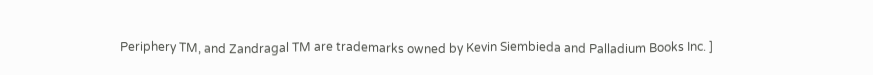Periphery TM, and Zandragal TM are trademarks owned by Kevin Siembieda and Palladium Books Inc. ]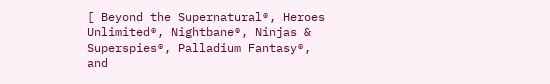[ Beyond the Supernatural®, Heroes Unlimited®, Nightbane®, Ninjas & Superspies®, Palladium Fantasy®, and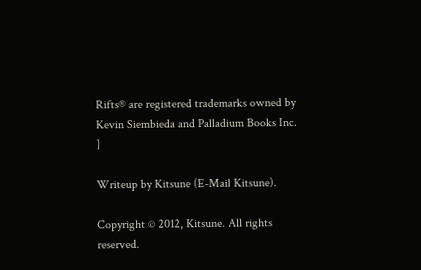Rifts® are registered trademarks owned by Kevin Siembieda and Palladium Books Inc. ]

Writeup by Kitsune (E-Mail Kitsune).

Copyright © 2012, Kitsune. All rights reserved.